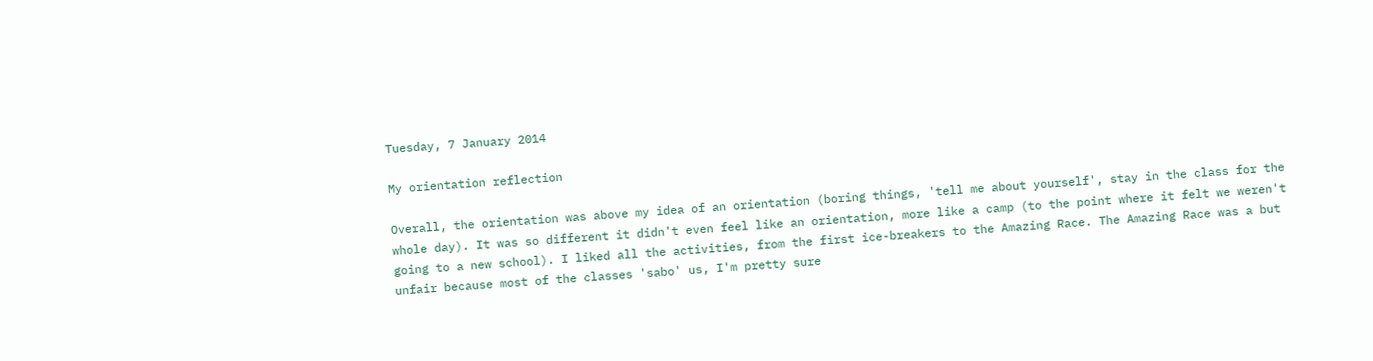Tuesday, 7 January 2014

My orientation reflection

Overall, the orientation was above my idea of an orientation (boring things, 'tell me about yourself', stay in the class for the whole day). It was so different it didn't even feel like an orientation, more like a camp (to the point where it felt we weren't going to a new school). I liked all the activities, from the first ice-breakers to the Amazing Race. The Amazing Race was a but unfair because most of the classes 'sabo' us, I'm pretty sure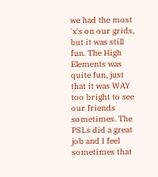we had the most 'x's on our grids, but it was still fun. The High Elements was quite fun, just that it was WAY too bright to see our friends sometimes. The PSLs did a great job and I feel sometimes that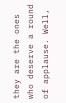they are the ones who deserve a round of applause. Well,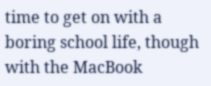time to get on with a boring school life, though with the MacBook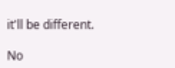it'll be different.

No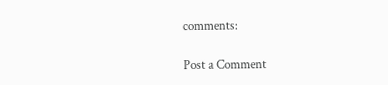comments:

Post a Comment